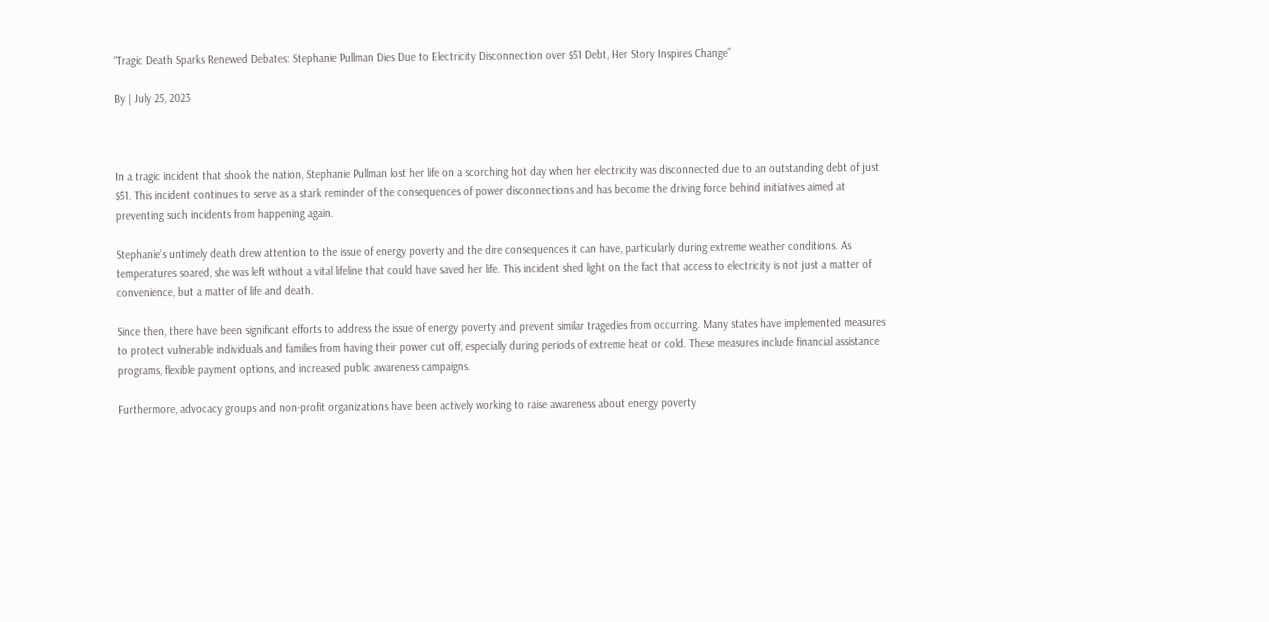“Tragic Death Sparks Renewed Debates: Stephanie Pullman Dies Due to Electricity Disconnection over $51 Debt, Her Story Inspires Change”

By | July 25, 2023



In a tragic incident that shook the nation, Stephanie Pullman lost her life on a scorching hot day when her electricity was disconnected due to an outstanding debt of just $51. This incident continues to serve as a stark reminder of the consequences of power disconnections and has become the driving force behind initiatives aimed at preventing such incidents from happening again.

Stephanie’s untimely death drew attention to the issue of energy poverty and the dire consequences it can have, particularly during extreme weather conditions. As temperatures soared, she was left without a vital lifeline that could have saved her life. This incident shed light on the fact that access to electricity is not just a matter of convenience, but a matter of life and death.

Since then, there have been significant efforts to address the issue of energy poverty and prevent similar tragedies from occurring. Many states have implemented measures to protect vulnerable individuals and families from having their power cut off, especially during periods of extreme heat or cold. These measures include financial assistance programs, flexible payment options, and increased public awareness campaigns.

Furthermore, advocacy groups and non-profit organizations have been actively working to raise awareness about energy poverty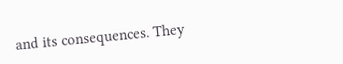and its consequences. They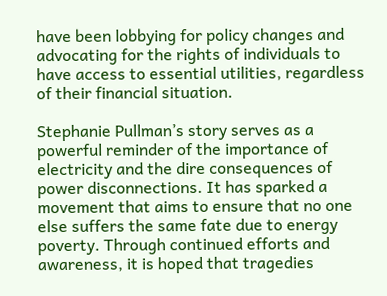have been lobbying for policy changes and advocating for the rights of individuals to have access to essential utilities, regardless of their financial situation.

Stephanie Pullman’s story serves as a powerful reminder of the importance of electricity and the dire consequences of power disconnections. It has sparked a movement that aims to ensure that no one else suffers the same fate due to energy poverty. Through continued efforts and awareness, it is hoped that tragedies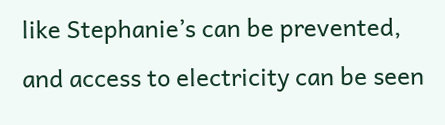like Stephanie’s can be prevented, and access to electricity can be seen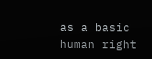as a basic human right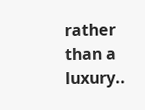rather than a luxury..